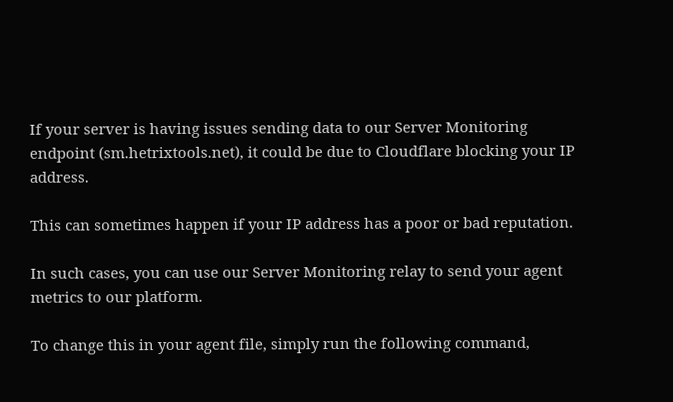If your server is having issues sending data to our Server Monitoring endpoint (sm.hetrixtools.net), it could be due to Cloudflare blocking your IP address.

This can sometimes happen if your IP address has a poor or bad reputation.

In such cases, you can use our Server Monitoring relay to send your agent metrics to our platform.

To change this in your agent file, simply run the following command,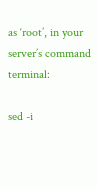as ‘root’, in your server’s command terminal:

sed -i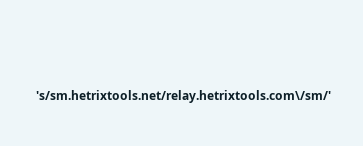's/sm.hetrixtools.net/relay.hetrixtools.com\/sm/'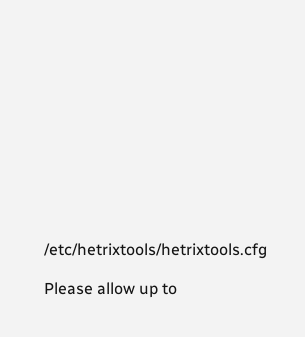/etc/hetrixtools/hetrixtools.cfg

Please allow up to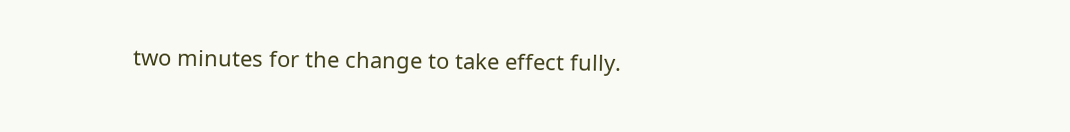two minutes for the change to take effect fully.